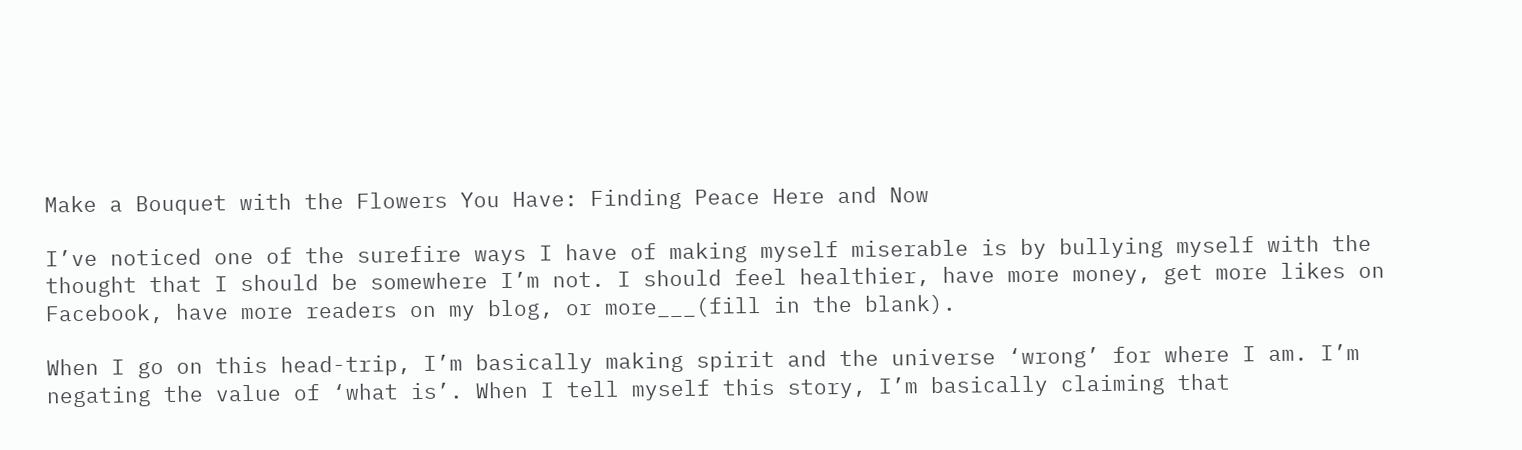Make a Bouquet with the Flowers You Have: Finding Peace Here and Now

I’ve noticed one of the surefire ways I have of making myself miserable is by bullying myself with the thought that I should be somewhere I’m not. I should feel healthier, have more money, get more likes on Facebook, have more readers on my blog, or more___(fill in the blank).

When I go on this head-trip, I’m basically making spirit and the universe ‘wrong’ for where I am. I’m negating the value of ‘what is’. When I tell myself this story, I’m basically claiming that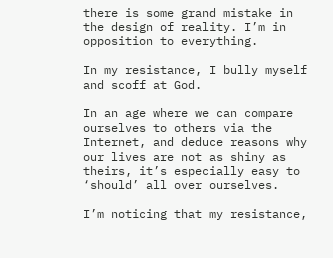there is some grand mistake in the design of reality. I’m in opposition to everything.

In my resistance, I bully myself and scoff at God.

In an age where we can compare ourselves to others via the Internet, and deduce reasons why our lives are not as shiny as theirs, it’s especially easy to ‘should’ all over ourselves.

I’m noticing that my resistance,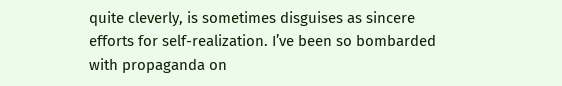quite cleverly, is sometimes disguises as sincere efforts for self-realization. I’ve been so bombarded with propaganda on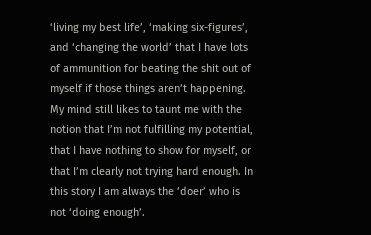‘living my best life’, ‘making six-figures’, and ‘changing the world’ that I have lots of ammunition for beating the shit out of myself if those things aren’t happening. My mind still likes to taunt me with the notion that I’m not fulfilling my potential, that I have nothing to show for myself, or that I’m clearly not trying hard enough. In this story I am always the ‘doer’ who is not ‘doing enough’.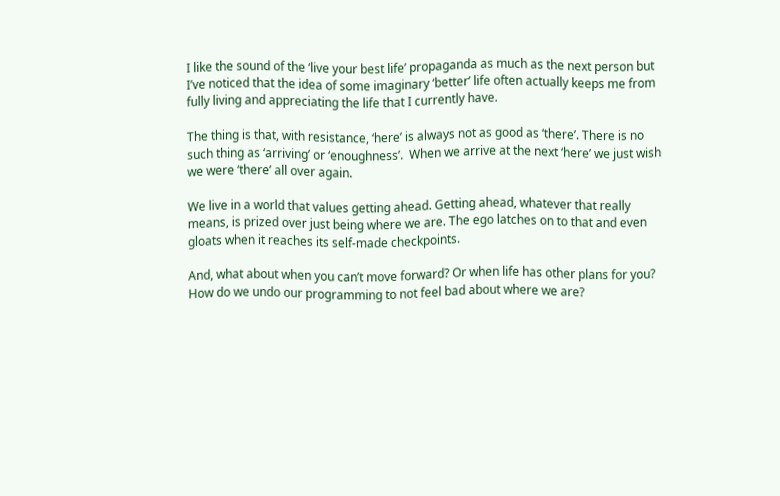I like the sound of the ‘live your best life’ propaganda as much as the next person but I’ve noticed that the idea of some imaginary ‘better’ life often actually keeps me from fully living and appreciating the life that I currently have.

The thing is that, with resistance, ‘here’ is always not as good as ‘there’. There is no such thing as ‘arriving’ or ‘enoughness’.  When we arrive at the next ‘here’ we just wish we were ‘there’ all over again.

We live in a world that values getting ahead. Getting ahead, whatever that really means, is prized over just being where we are. The ego latches on to that and even gloats when it reaches its self-made checkpoints.

And, what about when you can’t move forward? Or when life has other plans for you? How do we undo our programming to not feel bad about where we are?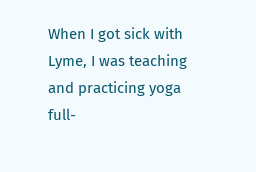When I got sick with Lyme, I was teaching and practicing yoga full-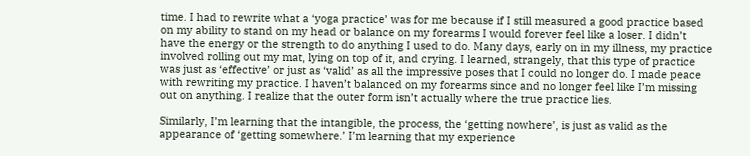time. I had to rewrite what a ‘yoga practice’ was for me because if I still measured a good practice based on my ability to stand on my head or balance on my forearms I would forever feel like a loser. I didn’t have the energy or the strength to do anything I used to do. Many days, early on in my illness, my practice involved rolling out my mat, lying on top of it, and crying. I learned, strangely, that this type of practice was just as ‘effective’ or just as ‘valid’ as all the impressive poses that I could no longer do. I made peace with rewriting my practice. I haven’t balanced on my forearms since and no longer feel like I’m missing out on anything. I realize that the outer form isn’t actually where the true practice lies.

Similarly, I’m learning that the intangible, the process, the ‘getting nowhere’, is just as valid as the appearance of ‘getting somewhere.’ I’m learning that my experience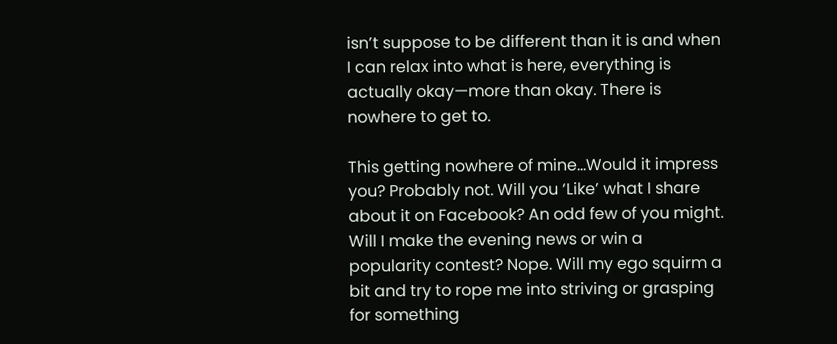isn’t suppose to be different than it is and when I can relax into what is here, everything is actually okay—more than okay. There is nowhere to get to.

This getting nowhere of mine…Would it impress you? Probably not. Will you ‘Like’ what I share about it on Facebook? An odd few of you might. Will I make the evening news or win a popularity contest? Nope. Will my ego squirm a bit and try to rope me into striving or grasping for something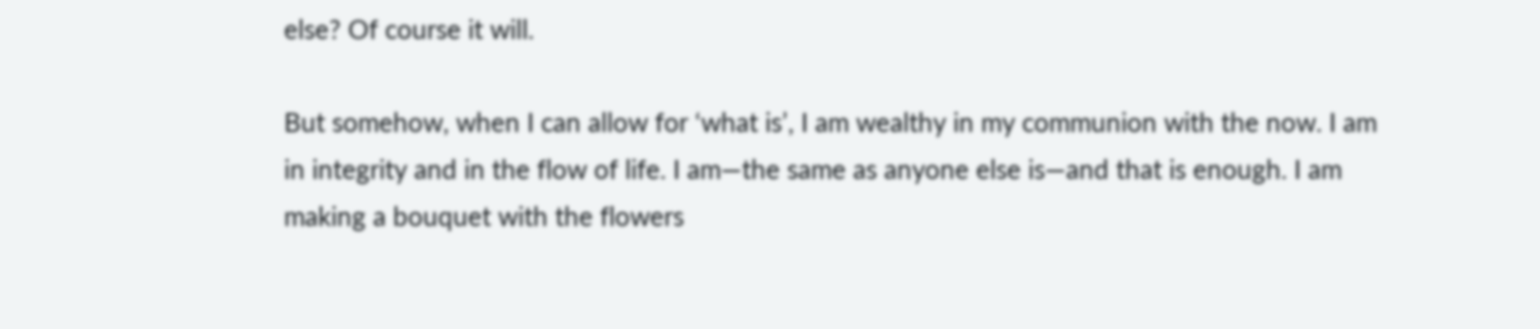else? Of course it will.

But somehow, when I can allow for ‘what is’, I am wealthy in my communion with the now. I am in integrity and in the flow of life. I am—the same as anyone else is—and that is enough. I am making a bouquet with the flowers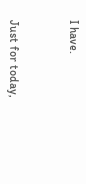I have.



Just for today,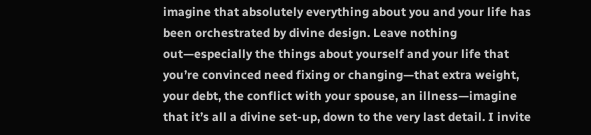imagine that absolutely everything about you and your life has been orchestrated by divine design. Leave nothing out—especially the things about yourself and your life that you’re convinced need fixing or changing—that extra weight, your debt, the conflict with your spouse, an illness—imagine that it’s all a divine set-up, down to the very last detail. I invite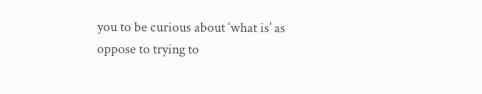you to be curious about ‘what is’ as oppose to trying to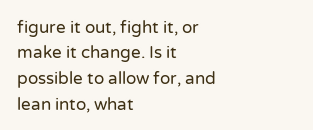figure it out, fight it, or make it change. Is it possible to allow for, and lean into, what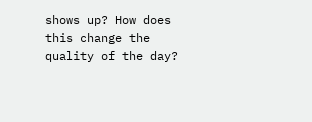shows up? How does this change the quality of the day?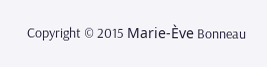Copyright © 2015 Marie-Ève Bonneau